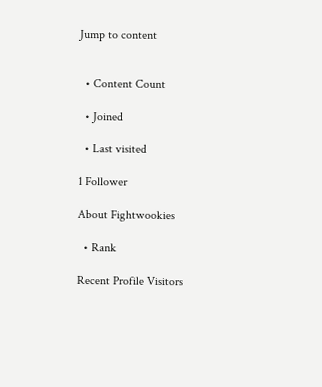Jump to content


  • Content Count

  • Joined

  • Last visited

1 Follower

About Fightwookies

  • Rank

Recent Profile Visitors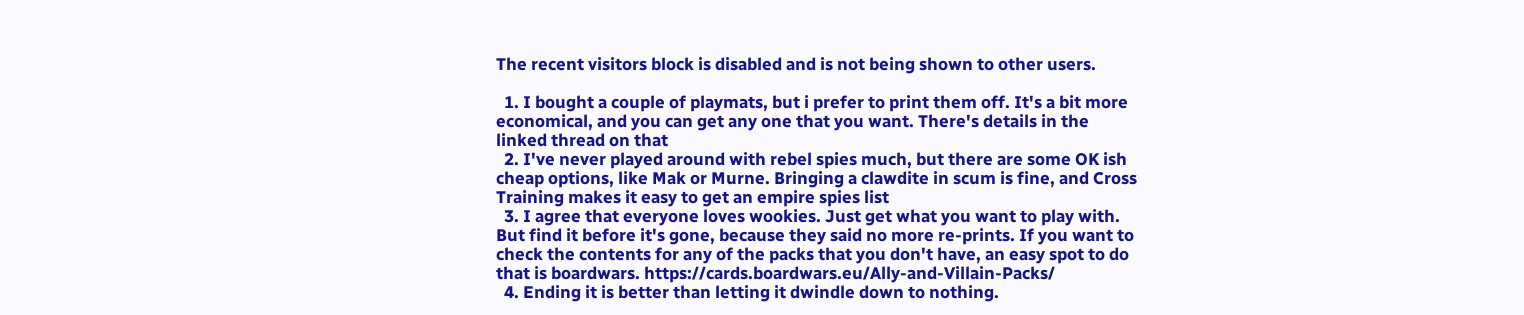The recent visitors block is disabled and is not being shown to other users.

  1. I bought a couple of playmats, but i prefer to print them off. It's a bit more economical, and you can get any one that you want. There's details in the linked thread on that
  2. I've never played around with rebel spies much, but there are some OK ish cheap options, like Mak or Murne. Bringing a clawdite in scum is fine, and Cross Training makes it easy to get an empire spies list
  3. I agree that everyone loves wookies. Just get what you want to play with. But find it before it's gone, because they said no more re-prints. If you want to check the contents for any of the packs that you don't have, an easy spot to do that is boardwars. https://cards.boardwars.eu/Ally-and-Villain-Packs/
  4. Ending it is better than letting it dwindle down to nothing.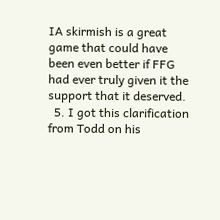IA skirmish is a great game that could have been even better if FFG had ever truly given it the support that it deserved.
  5. I got this clarification from Todd on his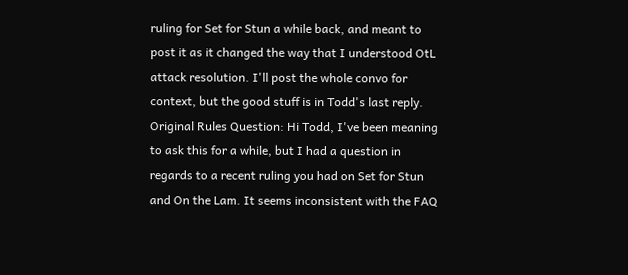ruling for Set for Stun a while back, and meant to post it as it changed the way that I understood OtL attack resolution. I'll post the whole convo for context, but the good stuff is in Todd's last reply. Original Rules Question: Hi Todd, I've been meaning to ask this for a while, but I had a question in regards to a recent ruling you had on Set for Stun and On the Lam. It seems inconsistent with the FAQ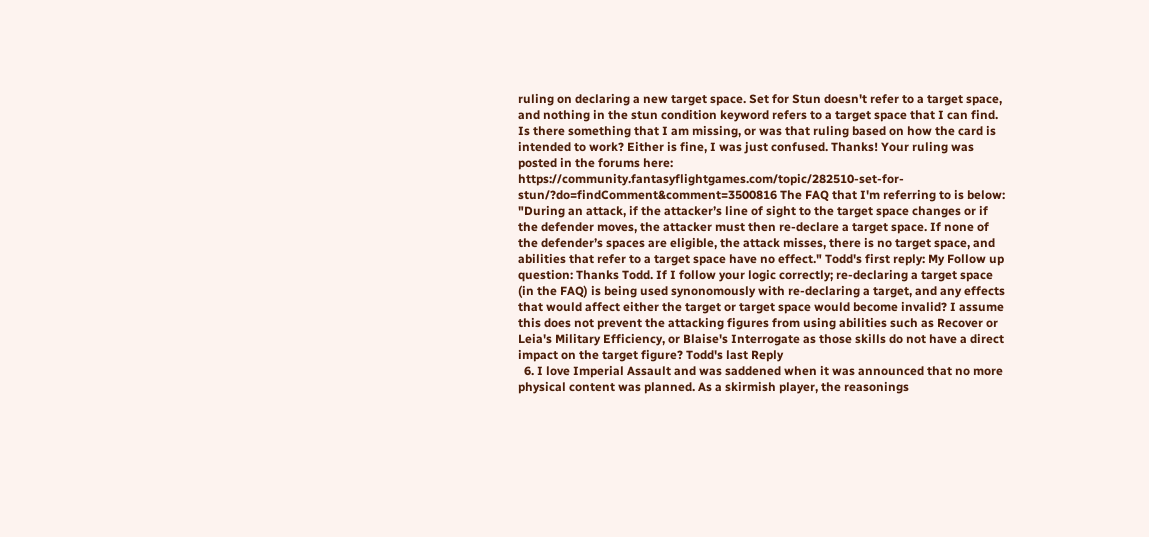ruling on declaring a new target space. Set for Stun doesn't refer to a target space, and nothing in the stun condition keyword refers to a target space that I can find. Is there something that I am missing, or was that ruling based on how the card is intended to work? Either is fine, I was just confused. Thanks! Your ruling was posted in the forums here: https://community.fantasyflightgames.com/topic/282510-set-for-stun/?do=findComment&comment=3500816 The FAQ that I'm referring to is below: "During an attack, if the attacker’s line of sight to the target space changes or if the defender moves, the attacker must then re-declare a target space. If none of the defender’s spaces are eligible, the attack misses, there is no target space, and abilities that refer to a target space have no effect." Todd's first reply: My Follow up question: Thanks Todd. If I follow your logic correctly; re-declaring a target space (in the FAQ) is being used synonomously with re-declaring a target, and any effects that would affect either the target or target space would become invalid? I assume this does not prevent the attacking figures from using abilities such as Recover or Leia's Military Efficiency, or Blaise's Interrogate as those skills do not have a direct impact on the target figure? Todd's last Reply
  6. I love Imperial Assault and was saddened when it was announced that no more physical content was planned. As a skirmish player, the reasonings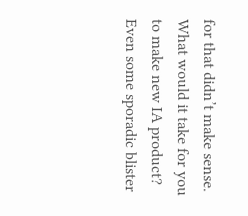for that didn’t make sense. What would it take for you to make new IA product? Even some sporadic blister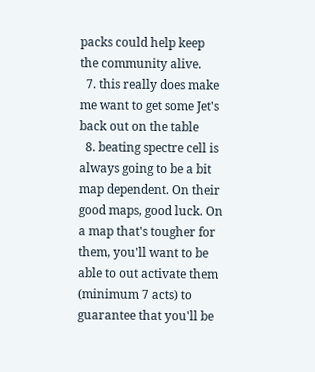packs could help keep the community alive.
  7. this really does make me want to get some Jet's back out on the table
  8. beating spectre cell is always going to be a bit map dependent. On their good maps, good luck. On a map that's tougher for them, you'll want to be able to out activate them (minimum 7 acts) to guarantee that you'll be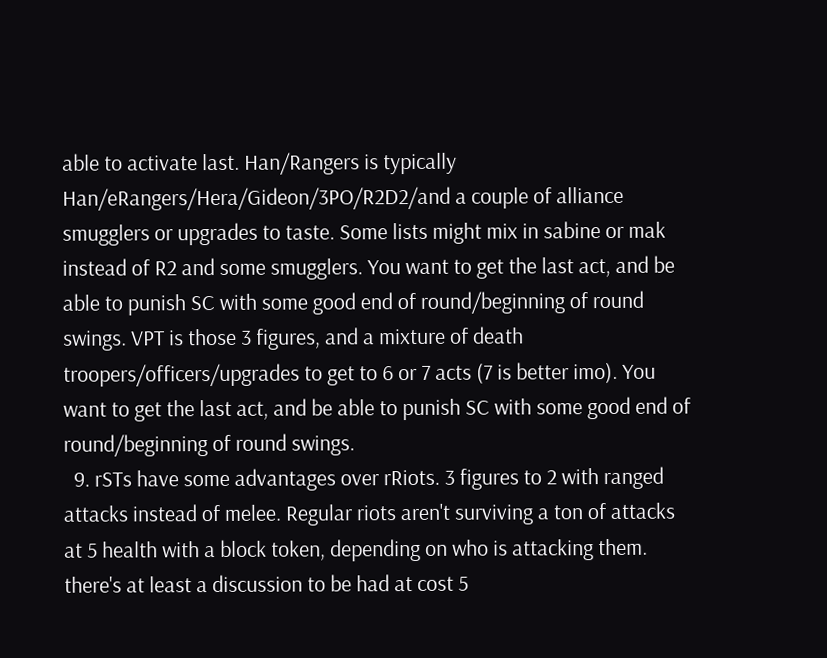able to activate last. Han/Rangers is typically Han/eRangers/Hera/Gideon/3PO/R2D2/and a couple of alliance smugglers or upgrades to taste. Some lists might mix in sabine or mak instead of R2 and some smugglers. You want to get the last act, and be able to punish SC with some good end of round/beginning of round swings. VPT is those 3 figures, and a mixture of death troopers/officers/upgrades to get to 6 or 7 acts (7 is better imo). You want to get the last act, and be able to punish SC with some good end of round/beginning of round swings.
  9. rSTs have some advantages over rRiots. 3 figures to 2 with ranged attacks instead of melee. Regular riots aren't surviving a ton of attacks at 5 health with a block token, depending on who is attacking them. there's at least a discussion to be had at cost 5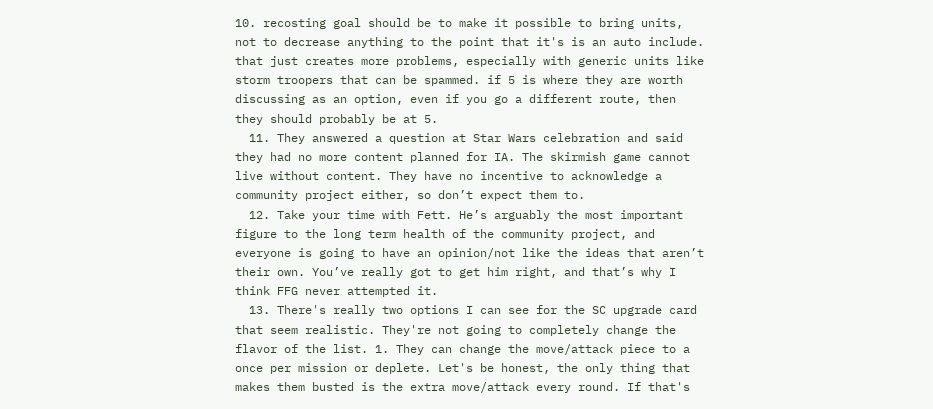10. recosting goal should be to make it possible to bring units, not to decrease anything to the point that it's is an auto include. that just creates more problems, especially with generic units like storm troopers that can be spammed. if 5 is where they are worth discussing as an option, even if you go a different route, then they should probably be at 5.
  11. They answered a question at Star Wars celebration and said they had no more content planned for IA. The skirmish game cannot live without content. They have no incentive to acknowledge a community project either, so don’t expect them to.
  12. Take your time with Fett. He’s arguably the most important figure to the long term health of the community project, and everyone is going to have an opinion/not like the ideas that aren’t their own. You’ve really got to get him right, and that’s why I think FFG never attempted it.
  13. There's really two options I can see for the SC upgrade card that seem realistic. They're not going to completely change the flavor of the list. 1. They can change the move/attack piece to a once per mission or deplete. Let's be honest, the only thing that makes them busted is the extra move/attack every round. If that's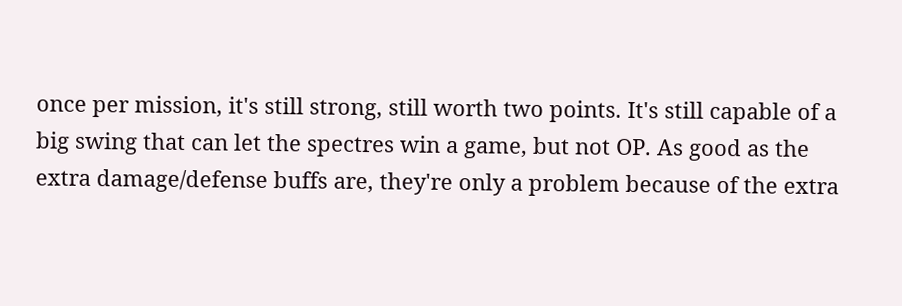once per mission, it's still strong, still worth two points. It's still capable of a big swing that can let the spectres win a game, but not OP. As good as the extra damage/defense buffs are, they're only a problem because of the extra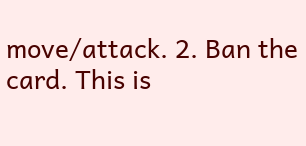move/attack. 2. Ban the card. This is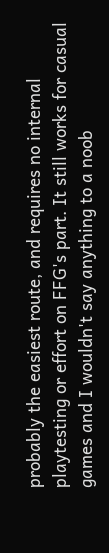probably the easiest route, and requires no internal playtesting or effort on FFG's part. It still works for casual games and I wouldn't say anything to a noob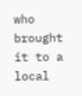who brought it to a local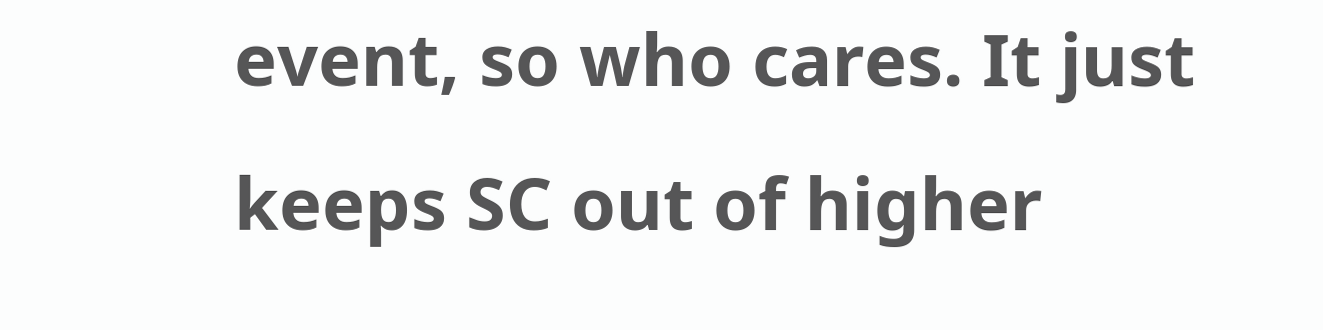event, so who cares. It just keeps SC out of higher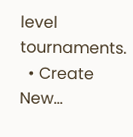level tournaments.
  • Create New...